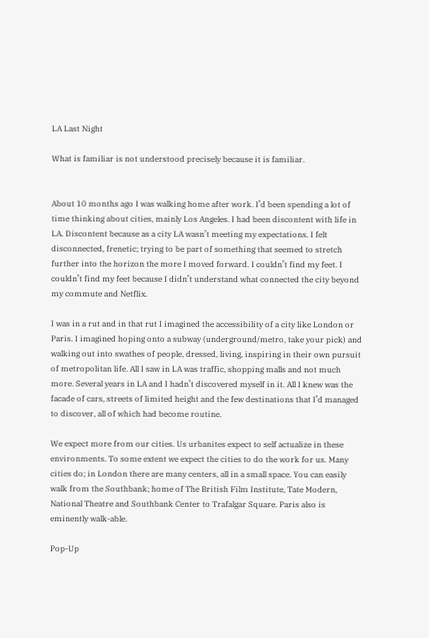LA Last Night

What is familiar is not understood precisely because it is familiar.


About 10 months ago I was walking home after work. I’d been spending a lot of time thinking about cities, mainly Los Angeles. I had been discontent with life in LA. Discontent because as a city LA wasn’t meeting my expectations. I felt disconnected, frenetic; trying to be part of something that seemed to stretch further into the horizon the more I moved forward. I couldn’t find my feet. I couldn’t find my feet because I didn’t understand what connected the city beyond my commute and Netflix.

I was in a rut and in that rut I imagined the accessibility of a city like London or Paris. I imagined hoping onto a subway (underground/metro, take your pick) and walking out into swathes of people, dressed, living, inspiring in their own pursuit of metropolitan life. All I saw in LA was traffic, shopping malls and not much more. Several years in LA and I hadn’t discovered myself in it. All I knew was the facade of cars, streets of limited height and the few destinations that I’d managed to discover, all of which had become routine.

We expect more from our cities. Us urbanites expect to self actualize in these environments. To some extent we expect the cities to do the work for us. Many cities do; in London there are many centers, all in a small space. You can easily walk from the Southbank; home of The British Film Institute, Tate Modern, National Theatre and Southbank Center to Trafalgar Square. Paris also is eminently walk-able.

Pop-Up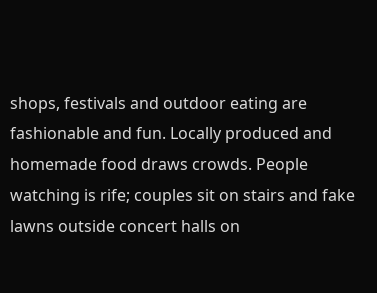shops, festivals and outdoor eating are fashionable and fun. Locally produced and homemade food draws crowds. People watching is rife; couples sit on stairs and fake lawns outside concert halls on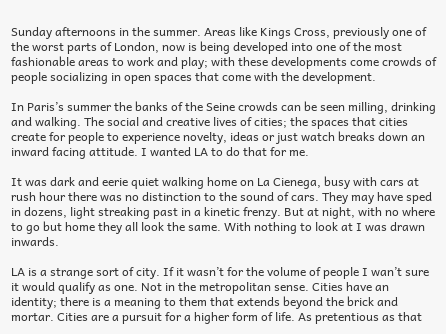Sunday afternoons in the summer. Areas like Kings Cross, previously one of the worst parts of London, now is being developed into one of the most fashionable areas to work and play; with these developments come crowds of people socializing in open spaces that come with the development.

In Paris’s summer the banks of the Seine crowds can be seen milling, drinking and walking. The social and creative lives of cities; the spaces that cities create for people to experience novelty, ideas or just watch breaks down an inward facing attitude. I wanted LA to do that for me.

It was dark and eerie quiet walking home on La Cienega, busy with cars at rush hour there was no distinction to the sound of cars. They may have sped in dozens, light streaking past in a kinetic frenzy. But at night, with no where to go but home they all look the same. With nothing to look at I was drawn inwards.

LA is a strange sort of city. If it wasn’t for the volume of people I wan’t sure it would qualify as one. Not in the metropolitan sense. Cities have an identity; there is a meaning to them that extends beyond the brick and mortar. Cities are a pursuit for a higher form of life. As pretentious as that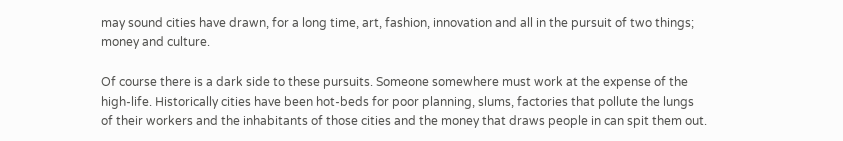may sound cities have drawn, for a long time, art, fashion, innovation and all in the pursuit of two things; money and culture.

Of course there is a dark side to these pursuits. Someone somewhere must work at the expense of the high-life. Historically cities have been hot-beds for poor planning, slums, factories that pollute the lungs of their workers and the inhabitants of those cities and the money that draws people in can spit them out.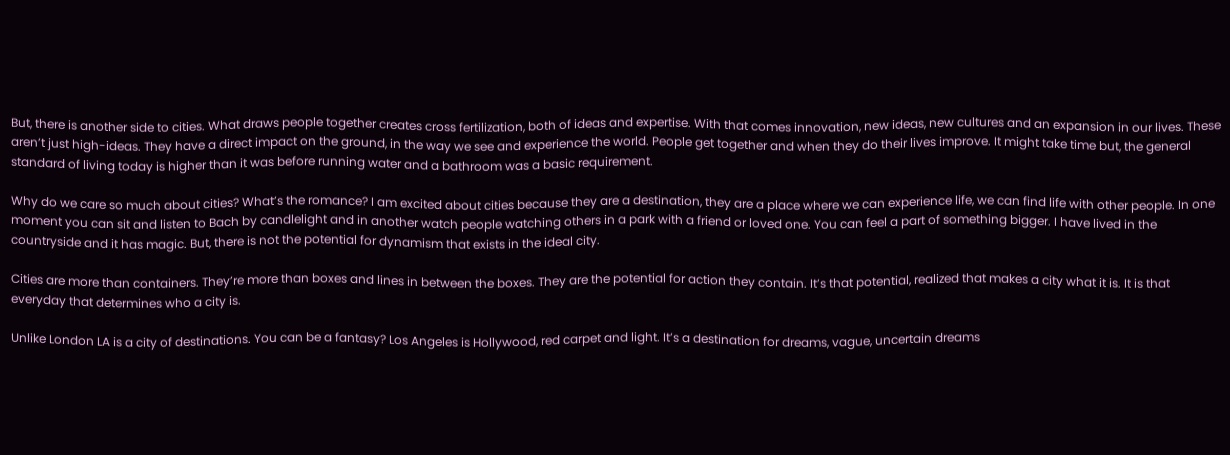But, there is another side to cities. What draws people together creates cross fertilization, both of ideas and expertise. With that comes innovation, new ideas, new cultures and an expansion in our lives. These aren’t just high-ideas. They have a direct impact on the ground, in the way we see and experience the world. People get together and when they do their lives improve. It might take time but, the general standard of living today is higher than it was before running water and a bathroom was a basic requirement.

Why do we care so much about cities? What’s the romance? I am excited about cities because they are a destination, they are a place where we can experience life, we can find life with other people. In one moment you can sit and listen to Bach by candlelight and in another watch people watching others in a park with a friend or loved one. You can feel a part of something bigger. I have lived in the countryside and it has magic. But, there is not the potential for dynamism that exists in the ideal city.

Cities are more than containers. They’re more than boxes and lines in between the boxes. They are the potential for action they contain. It’s that potential, realized that makes a city what it is. It is that everyday that determines who a city is.

Unlike London LA is a city of destinations. You can be a fantasy? Los Angeles is Hollywood, red carpet and light. It’s a destination for dreams, vague, uncertain dreams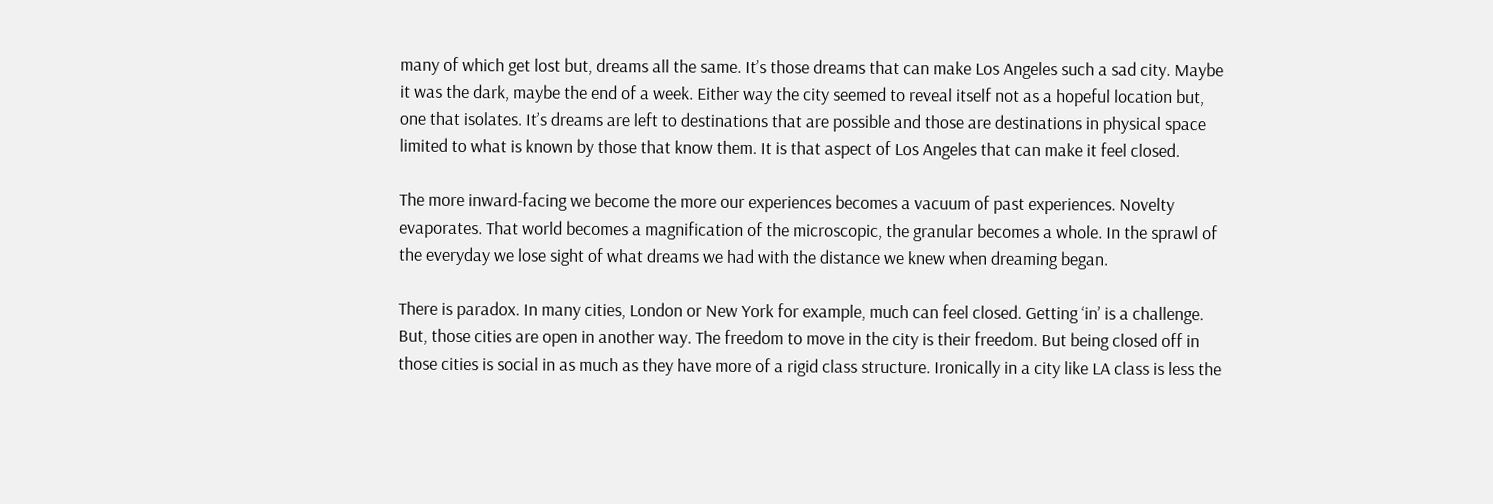many of which get lost but, dreams all the same. It’s those dreams that can make Los Angeles such a sad city. Maybe it was the dark, maybe the end of a week. Either way the city seemed to reveal itself not as a hopeful location but, one that isolates. It’s dreams are left to destinations that are possible and those are destinations in physical space limited to what is known by those that know them. It is that aspect of Los Angeles that can make it feel closed.

The more inward-facing we become the more our experiences becomes a vacuum of past experiences. Novelty evaporates. That world becomes a magnification of the microscopic, the granular becomes a whole. In the sprawl of the everyday we lose sight of what dreams we had with the distance we knew when dreaming began.

There is paradox. In many cities, London or New York for example, much can feel closed. Getting ‘in’ is a challenge. But, those cities are open in another way. The freedom to move in the city is their freedom. But being closed off in those cities is social in as much as they have more of a rigid class structure. Ironically in a city like LA class is less the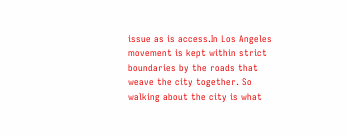issue as is access.In Los Angeles movement is kept within strict boundaries by the roads that weave the city together. So walking about the city is what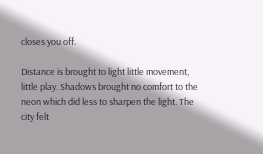closes you off.

Distance is brought to light little movement, little play. Shadows brought no comfort to the neon which did less to sharpen the light. The city felt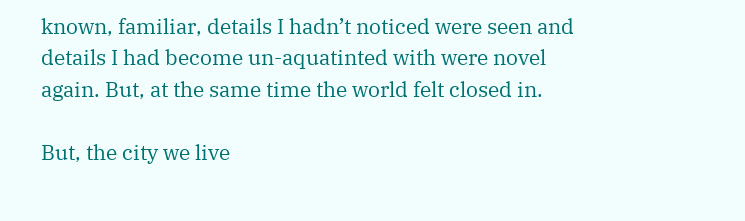known, familiar, details I hadn’t noticed were seen and details I had become un-aquatinted with were novel again. But, at the same time the world felt closed in.

But, the city we live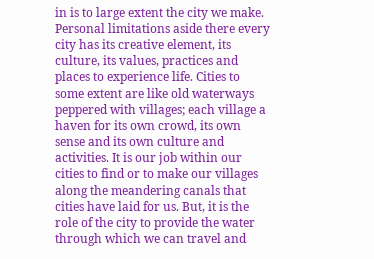in is to large extent the city we make. Personal limitations aside there every city has its creative element, its culture, its values, practices and places to experience life. Cities to some extent are like old waterways peppered with villages; each village a haven for its own crowd, its own sense and its own culture and activities. It is our job within our cities to find or to make our villages along the meandering canals that cities have laid for us. But, it is the role of the city to provide the water through which we can travel and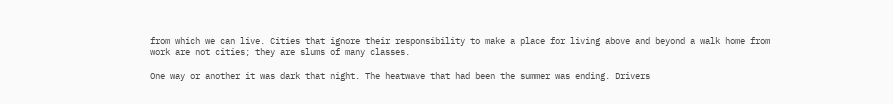from which we can live. Cities that ignore their responsibility to make a place for living above and beyond a walk home from work are not cities; they are slums of many classes.

One way or another it was dark that night. The heatwave that had been the summer was ending. Drivers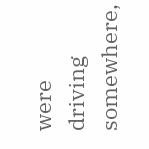were driving somewhere,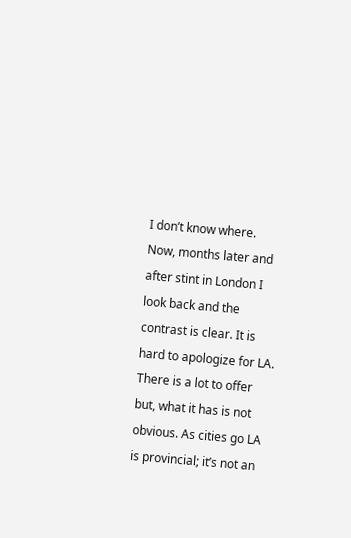I don’t know where. Now, months later and after stint in London I look back and the contrast is clear. It is hard to apologize for LA. There is a lot to offer but, what it has is not obvious. As cities go LA is provincial; it’s not an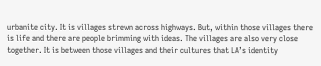urbanite city. It is villages strewn across highways. But, within those villages there is life and there are people brimming with ideas. The villages are also very close together. It is between those villages and their cultures that LA’s identity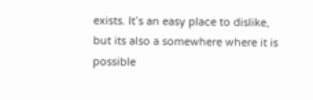exists. It’s an easy place to dislike, but its also a somewhere where it is possible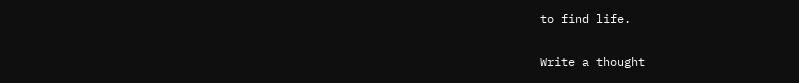to find life.


Write a thought